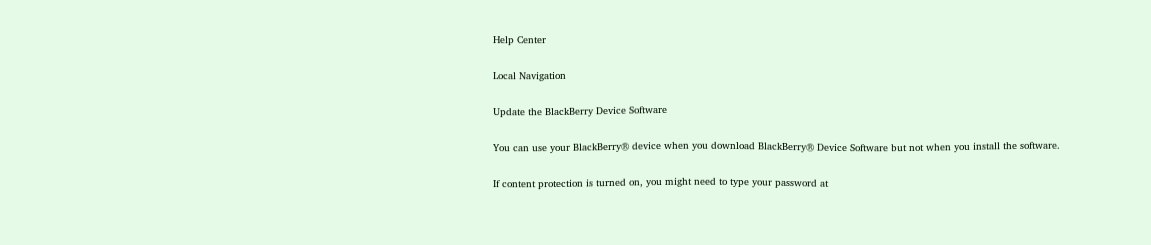Help Center

Local Navigation

Update the BlackBerry Device Software

You can use your BlackBerry® device when you download BlackBerry® Device Software but not when you install the software.

If content protection is turned on, you might need to type your password at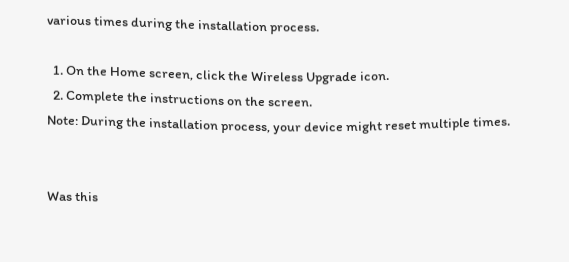various times during the installation process.

  1. On the Home screen, click the Wireless Upgrade icon.
  2. Complete the instructions on the screen.
Note: During the installation process, your device might reset multiple times.


Was this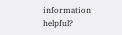information helpful?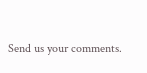Send us your comments.